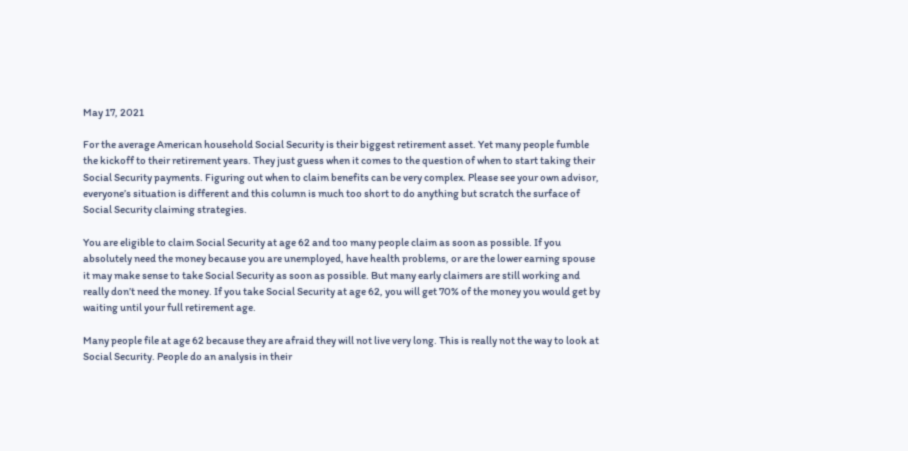May 17, 2021

For the average American household Social Security is their biggest retirement asset. Yet many people fumble the kickoff to their retirement years. They just guess when it comes to the question of when to start taking their Social Security payments. Figuring out when to claim benefits can be very complex. Please see your own advisor, everyone’s situation is different and this column is much too short to do anything but scratch the surface of Social Security claiming strategies.

You are eligible to claim Social Security at age 62 and too many people claim as soon as possible. If you absolutely need the money because you are unemployed, have health problems, or are the lower earning spouse it may make sense to take Social Security as soon as possible. But many early claimers are still working and really don’t need the money. If you take Social Security at age 62, you will get 70% of the money you would get by waiting until your full retirement age.

Many people file at age 62 because they are afraid they will not live very long. This is really not the way to look at Social Security. People do an analysis in their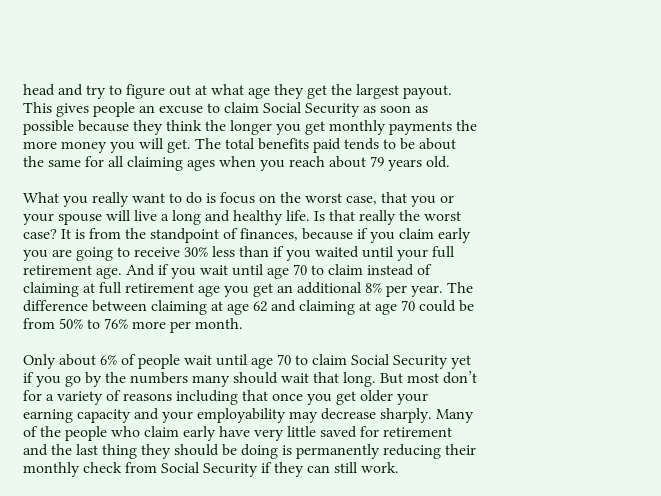head and try to figure out at what age they get the largest payout. This gives people an excuse to claim Social Security as soon as possible because they think the longer you get monthly payments the more money you will get. The total benefits paid tends to be about the same for all claiming ages when you reach about 79 years old.

What you really want to do is focus on the worst case, that you or your spouse will live a long and healthy life. Is that really the worst case? It is from the standpoint of finances, because if you claim early you are going to receive 30% less than if you waited until your full retirement age. And if you wait until age 70 to claim instead of claiming at full retirement age you get an additional 8% per year. The difference between claiming at age 62 and claiming at age 70 could be from 50% to 76% more per month.

Only about 6% of people wait until age 70 to claim Social Security yet if you go by the numbers many should wait that long. But most don’t for a variety of reasons including that once you get older your earning capacity and your employability may decrease sharply. Many of the people who claim early have very little saved for retirement and the last thing they should be doing is permanently reducing their monthly check from Social Security if they can still work.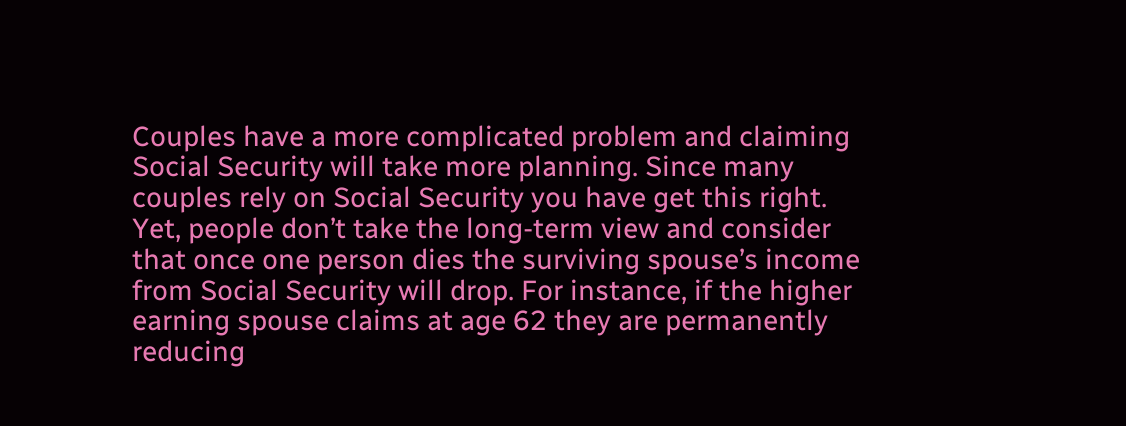Couples have a more complicated problem and claiming Social Security will take more planning. Since many couples rely on Social Security you have get this right. Yet, people don’t take the long-term view and consider that once one person dies the surviving spouse’s income from Social Security will drop. For instance, if the higher earning spouse claims at age 62 they are permanently reducing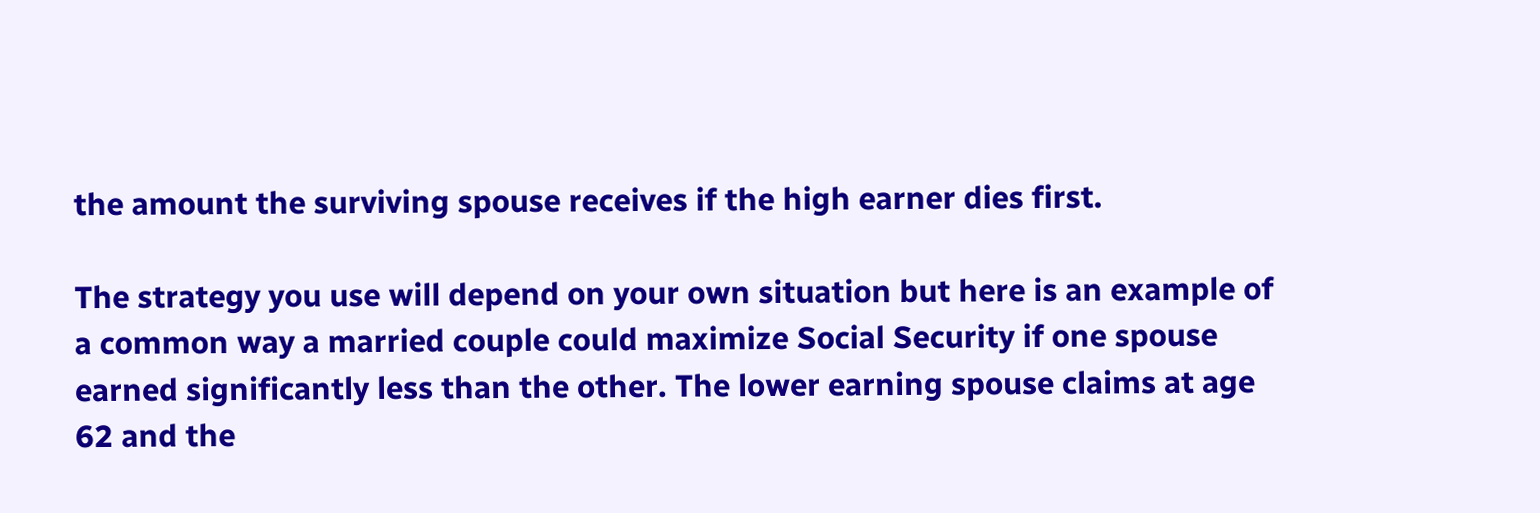the amount the surviving spouse receives if the high earner dies first.

The strategy you use will depend on your own situation but here is an example of a common way a married couple could maximize Social Security if one spouse earned significantly less than the other. The lower earning spouse claims at age 62 and the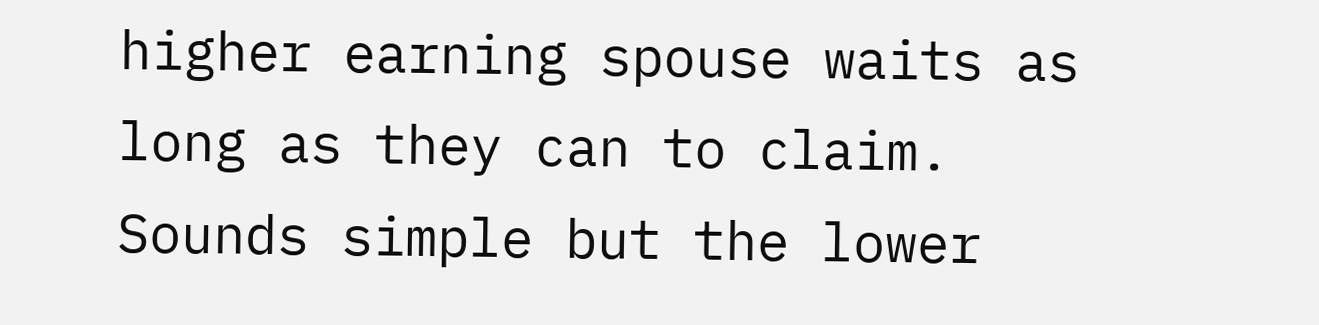higher earning spouse waits as long as they can to claim. Sounds simple but the lower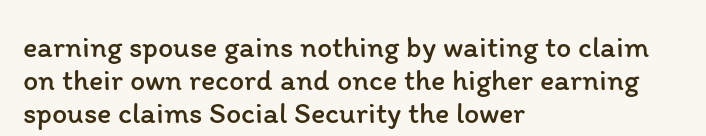earning spouse gains nothing by waiting to claim on their own record and once the higher earning spouse claims Social Security the lower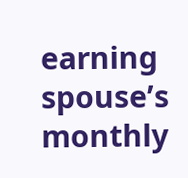earning spouse’s monthly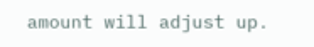amount will adjust up.